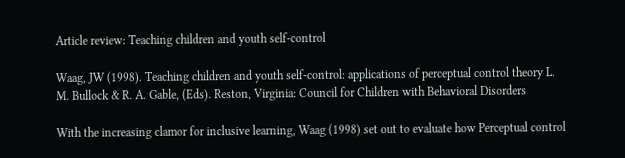Article review: Teaching children and youth self-control

Waag, JW (1998). Teaching children and youth self-control: applications of perceptual control theory L. M. Bullock & R. A. Gable, (Eds). Reston, Virginia: Council for Children with Behavioral Disorders

With the increasing clamor for inclusive learning, Waag (1998) set out to evaluate how Perceptual control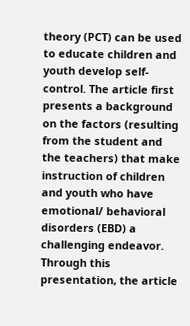theory (PCT) can be used to educate children and youth develop self-control. The article first presents a background on the factors (resulting from the student and the teachers) that make instruction of children and youth who have emotional/ behavioral disorders (EBD) a challenging endeavor. Through this presentation, the article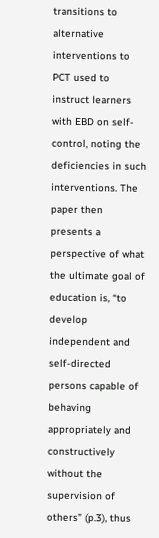transitions to alternative interventions to PCT used to instruct learners with EBD on self-control, noting the deficiencies in such interventions. The paper then presents a perspective of what the ultimate goal of education is, “to develop independent and self-directed persons capable of behaving appropriately and constructively without the supervision of others” (p.3), thus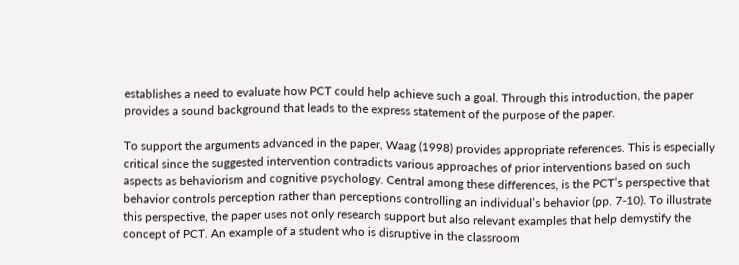establishes a need to evaluate how PCT could help achieve such a goal. Through this introduction, the paper provides a sound background that leads to the express statement of the purpose of the paper.

To support the arguments advanced in the paper, Waag (1998) provides appropriate references. This is especially critical since the suggested intervention contradicts various approaches of prior interventions based on such aspects as behaviorism and cognitive psychology. Central among these differences, is the PCT’s perspective that behavior controls perception rather than perceptions controlling an individual’s behavior (pp. 7-10). To illustrate this perspective, the paper uses not only research support but also relevant examples that help demystify the concept of PCT. An example of a student who is disruptive in the classroom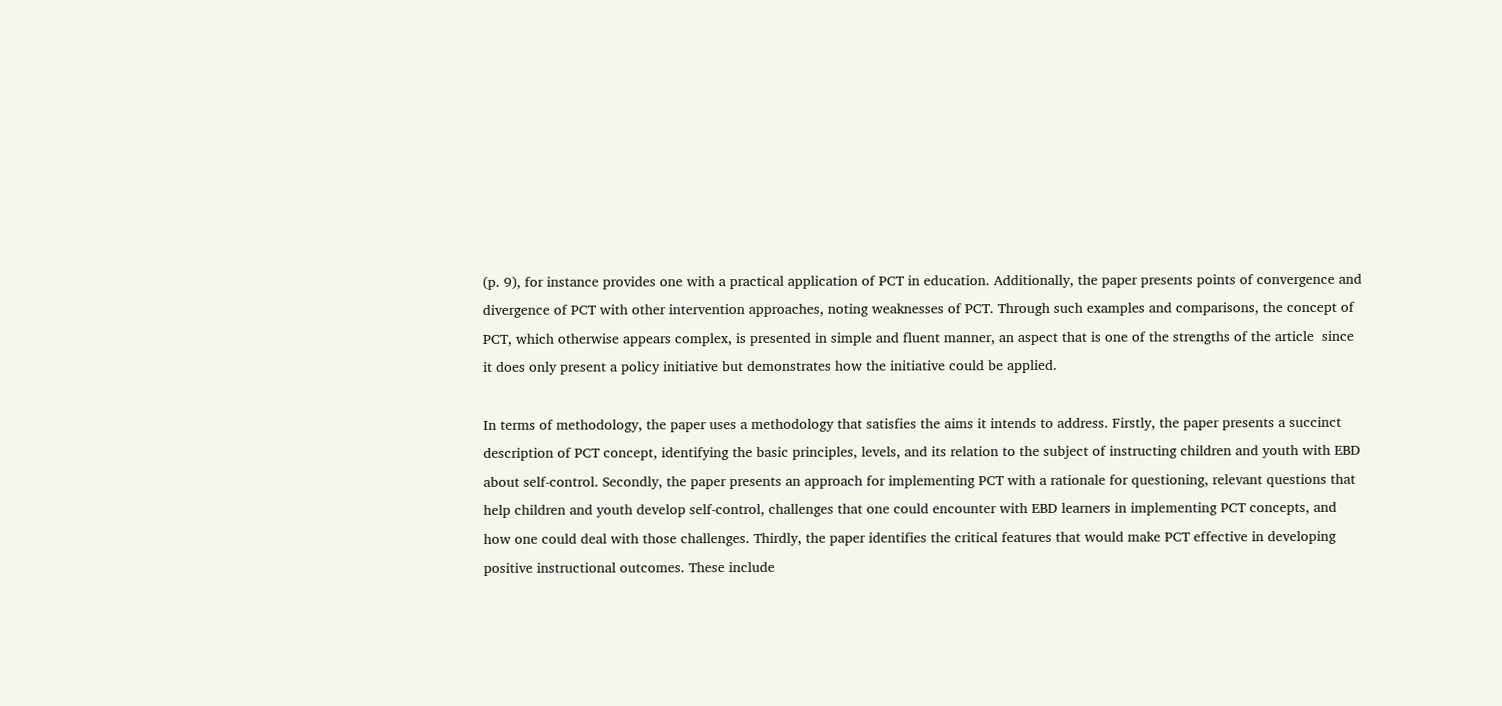(p. 9), for instance provides one with a practical application of PCT in education. Additionally, the paper presents points of convergence and divergence of PCT with other intervention approaches, noting weaknesses of PCT. Through such examples and comparisons, the concept of PCT, which otherwise appears complex, is presented in simple and fluent manner, an aspect that is one of the strengths of the article  since it does only present a policy initiative but demonstrates how the initiative could be applied.

In terms of methodology, the paper uses a methodology that satisfies the aims it intends to address. Firstly, the paper presents a succinct description of PCT concept, identifying the basic principles, levels, and its relation to the subject of instructing children and youth with EBD about self-control. Secondly, the paper presents an approach for implementing PCT with a rationale for questioning, relevant questions that help children and youth develop self-control, challenges that one could encounter with EBD learners in implementing PCT concepts, and how one could deal with those challenges. Thirdly, the paper identifies the critical features that would make PCT effective in developing positive instructional outcomes. These include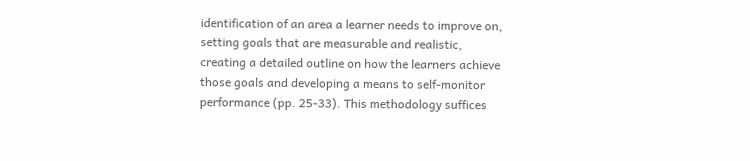identification of an area a learner needs to improve on, setting goals that are measurable and realistic, creating a detailed outline on how the learners achieve those goals and developing a means to self-monitor performance (pp. 25-33). This methodology suffices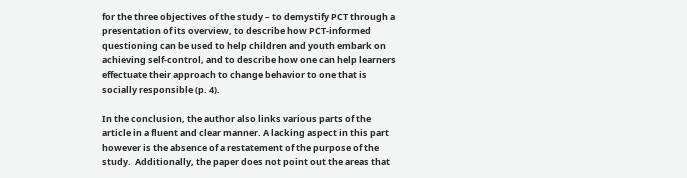for the three objectives of the study – to demystify PCT through a presentation of its overview, to describe how PCT-informed questioning can be used to help children and youth embark on achieving self-control, and to describe how one can help learners effectuate their approach to change behavior to one that is socially responsible (p. 4).

In the conclusion, the author also links various parts of the article in a fluent and clear manner. A lacking aspect in this part however is the absence of a restatement of the purpose of the study.  Additionally, the paper does not point out the areas that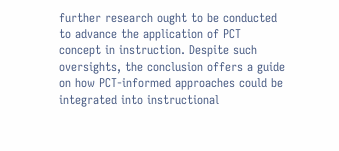further research ought to be conducted to advance the application of PCT concept in instruction. Despite such oversights, the conclusion offers a guide on how PCT-informed approaches could be integrated into instructional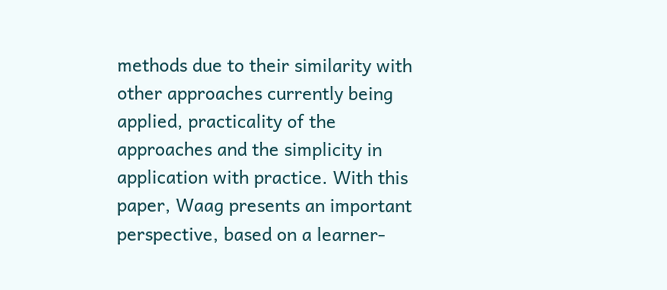methods due to their similarity with other approaches currently being applied, practicality of the approaches and the simplicity in application with practice. With this paper, Waag presents an important perspective, based on a learner-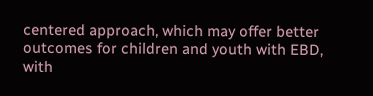centered approach, which may offer better outcomes for children and youth with EBD, with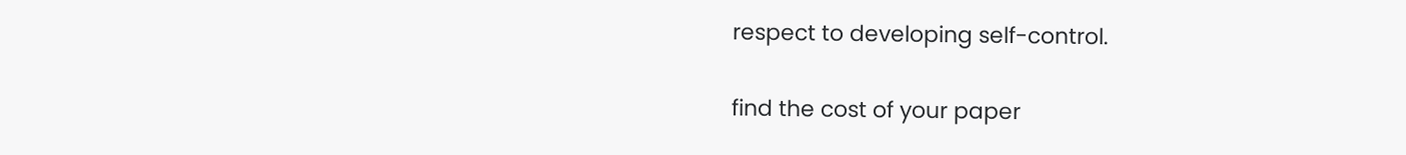respect to developing self-control.

find the cost of your paper